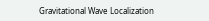Gravitational Wave Localization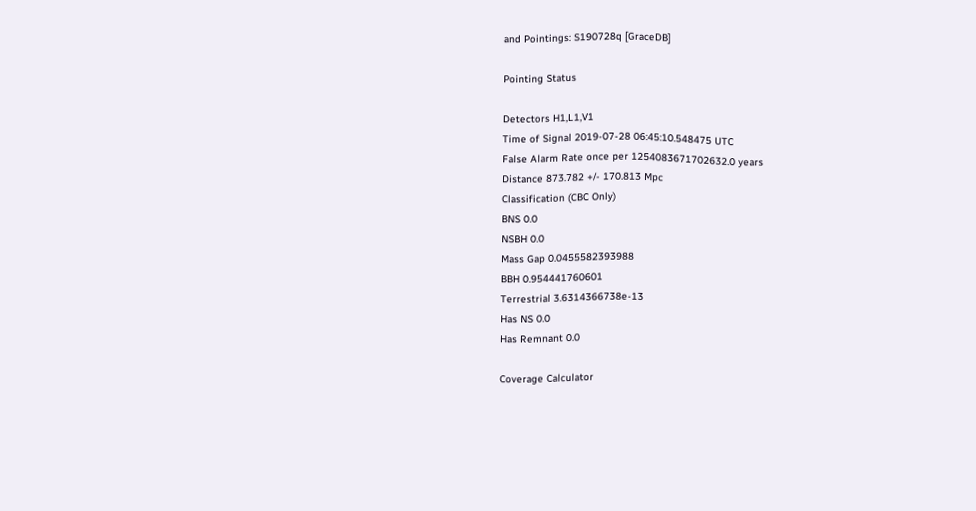and Pointings: S190728q [GraceDB]

Pointing Status

Detectors H1,L1,V1
Time of Signal 2019-07-28 06:45:10.548475 UTC
False Alarm Rate once per 1254083671702632.0 years
Distance 873.782 +/- 170.813 Mpc
Classification (CBC Only)
BNS 0.0
NSBH 0.0
Mass Gap 0.0455582393988
BBH 0.954441760601
Terrestrial 3.6314366738e-13
Has NS 0.0
Has Remnant 0.0

Coverage Calculator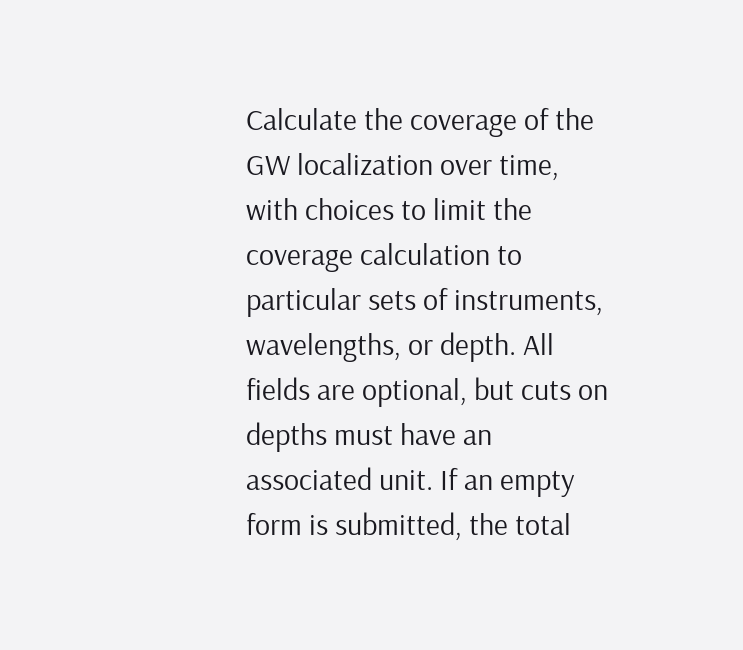Calculate the coverage of the GW localization over time, with choices to limit the coverage calculation to particular sets of instruments, wavelengths, or depth. All fields are optional, but cuts on depths must have an associated unit. If an empty form is submitted, the total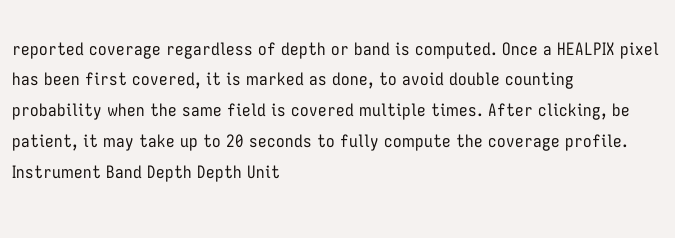reported coverage regardless of depth or band is computed. Once a HEALPIX pixel has been first covered, it is marked as done, to avoid double counting probability when the same field is covered multiple times. After clicking, be patient, it may take up to 20 seconds to fully compute the coverage profile.
Instrument Band Depth Depth Unit